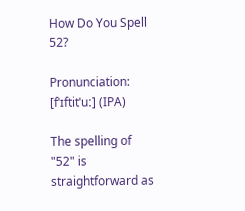How Do You Spell 52?

Pronunciation: [fˈɪftitˈuː] (IPA)

The spelling of "52" is straightforward as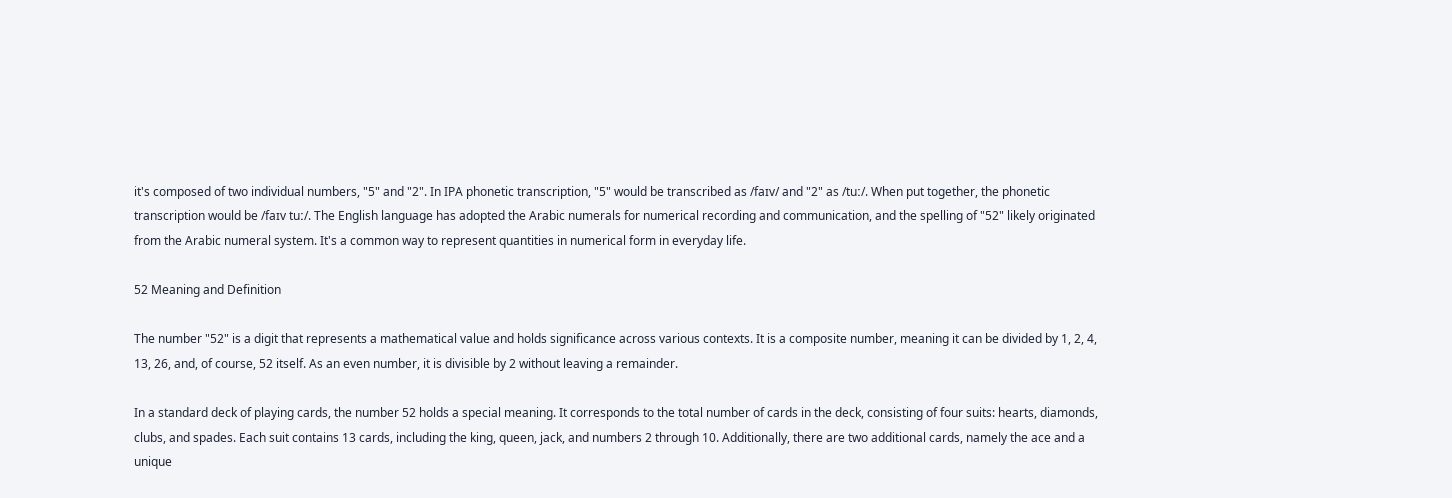it's composed of two individual numbers, "5" and "2". In IPA phonetic transcription, "5" would be transcribed as /faɪv/ and "2" as /tuː/. When put together, the phonetic transcription would be /faɪv tuː/. The English language has adopted the Arabic numerals for numerical recording and communication, and the spelling of "52" likely originated from the Arabic numeral system. It's a common way to represent quantities in numerical form in everyday life.

52 Meaning and Definition

The number "52" is a digit that represents a mathematical value and holds significance across various contexts. It is a composite number, meaning it can be divided by 1, 2, 4, 13, 26, and, of course, 52 itself. As an even number, it is divisible by 2 without leaving a remainder.

In a standard deck of playing cards, the number 52 holds a special meaning. It corresponds to the total number of cards in the deck, consisting of four suits: hearts, diamonds, clubs, and spades. Each suit contains 13 cards, including the king, queen, jack, and numbers 2 through 10. Additionally, there are two additional cards, namely the ace and a unique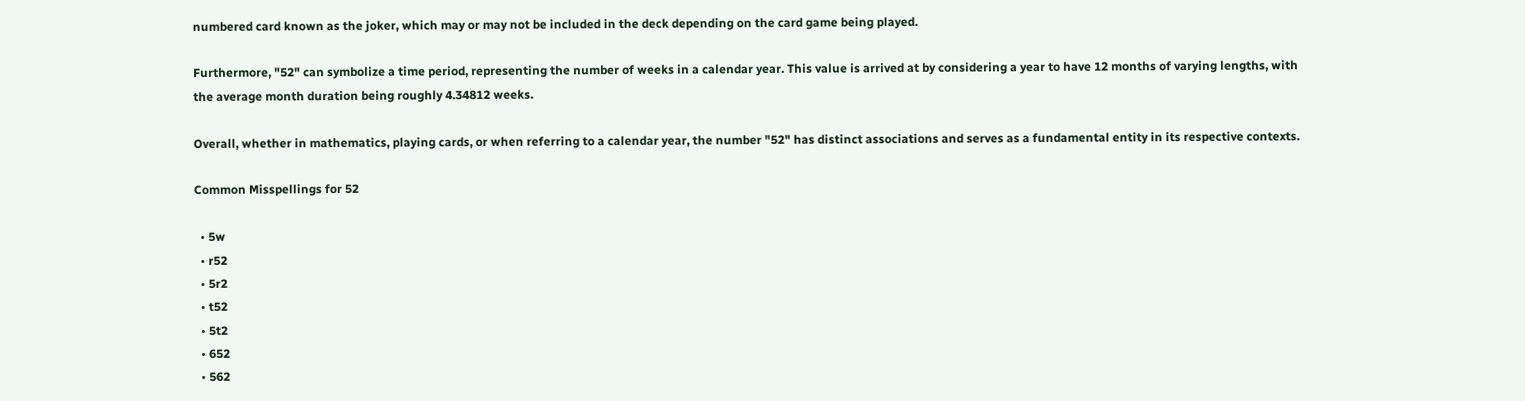numbered card known as the joker, which may or may not be included in the deck depending on the card game being played.

Furthermore, "52" can symbolize a time period, representing the number of weeks in a calendar year. This value is arrived at by considering a year to have 12 months of varying lengths, with the average month duration being roughly 4.34812 weeks.

Overall, whether in mathematics, playing cards, or when referring to a calendar year, the number "52" has distinct associations and serves as a fundamental entity in its respective contexts.

Common Misspellings for 52

  • 5w
  • r52
  • 5r2
  • t52
  • 5t2
  • 652
  • 562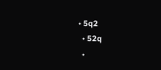• 5q2
  • 52q
  •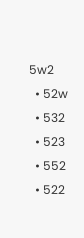5w2
  • 52w
  • 532
  • 523
  • 552
  • 522